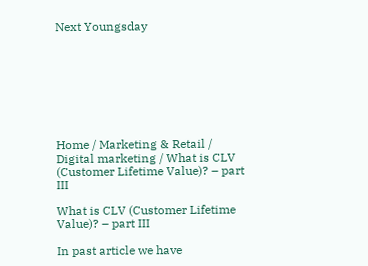Next Youngsday








Home / Marketing & Retail / Digital marketing / What is CLV (Customer Lifetime Value)? – part III

What is CLV (Customer Lifetime Value)? – part III

In past article we have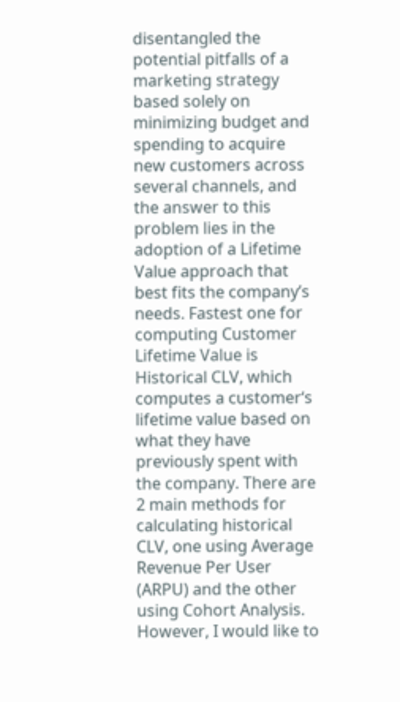disentangled the potential pitfalls of a marketing strategy based solely on minimizing budget and spending to acquire new customers across several channels, and the answer to this problem lies in the adoption of a Lifetime Value approach that best fits the company’s needs. Fastest one for computing Customer Lifetime Value is Historical CLV, which computes a customer‘s lifetime value based on what they have previously spent with the company. There are 2 main methods for calculating historical CLV, one using Average Revenue Per User (ARPU) and the other using Cohort Analysis. However, I would like to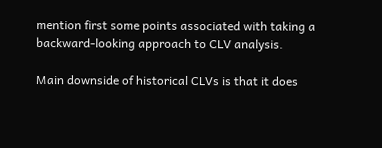mention first some points associated with taking a backward-looking approach to CLV analysis.

Main downside of historical CLVs is that it does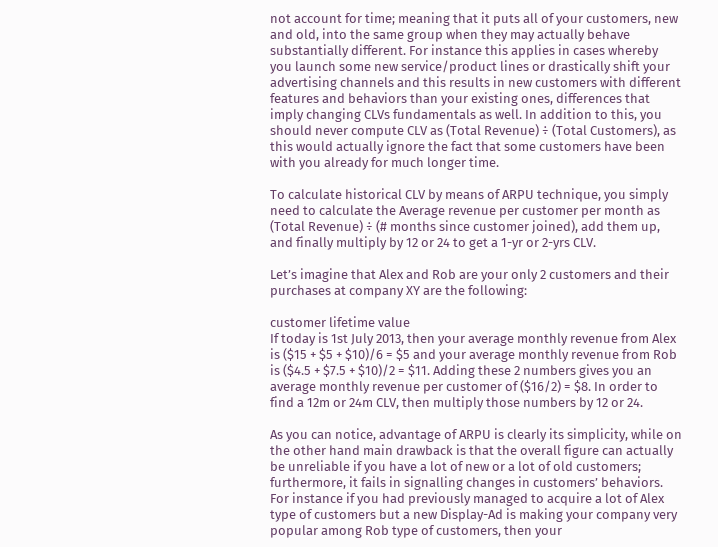not account for time; meaning that it puts all of your customers, new and old, into the same group when they may actually behave substantially different. For instance this applies in cases whereby you launch some new service/product lines or drastically shift your advertising channels and this results in new customers with different features and behaviors than your existing ones, differences that imply changing CLVs fundamentals as well. In addition to this, you should never compute CLV as (Total Revenue) ÷ (Total Customers), as this would actually ignore the fact that some customers have been with you already for much longer time.

To calculate historical CLV by means of ARPU technique, you simply need to calculate the Average revenue per customer per month as (Total Revenue) ÷ (# months since customer joined), add them up, and finally multiply by 12 or 24 to get a 1-yr or 2-yrs CLV.

Let’s imagine that Alex and Rob are your only 2 customers and their purchases at company XY are the following:

customer lifetime value
If today is 1st July 2013, then your average monthly revenue from Alex is ($15 + $5 + $10)/6 = $5 and your average monthly revenue from Rob is ($4.5 + $7.5 + $10)/2 = $11. Adding these 2 numbers gives you an average monthly revenue per customer of ($16/2) = $8. In order to find a 12m or 24m CLV, then multiply those numbers by 12 or 24.

As you can notice, advantage of ARPU is clearly its simplicity, while on the other hand main drawback is that the overall figure can actually be unreliable if you have a lot of new or a lot of old customers; furthermore, it fails in signalling changes in customers’ behaviors. For instance if you had previously managed to acquire a lot of Alex type of customers but a new Display-Ad is making your company very popular among Rob type of customers, then your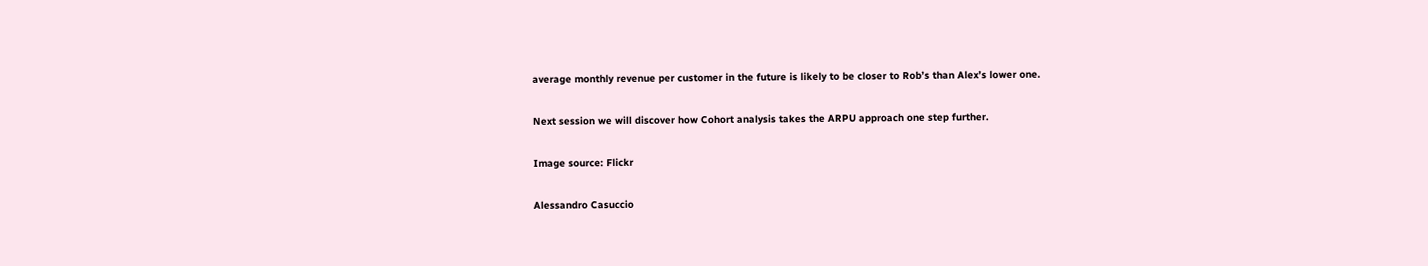average monthly revenue per customer in the future is likely to be closer to Rob’s than Alex’s lower one.

Next session we will discover how Cohort analysis takes the ARPU approach one step further.

Image source: Flickr

Alessandro Casuccio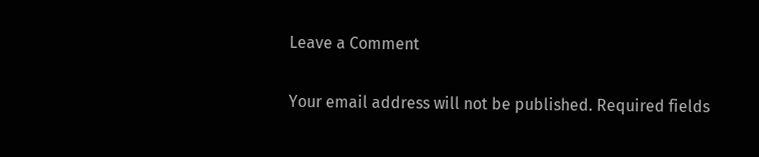Leave a Comment

Your email address will not be published. Required fields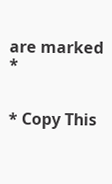are marked *


* Copy This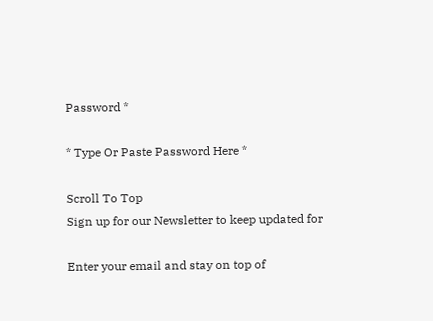Password *

* Type Or Paste Password Here *

Scroll To Top
Sign up for our Newsletter to keep updated for

Enter your email and stay on top of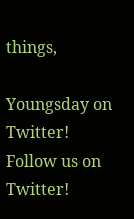things,

Youngsday on Twitter!
Follow us on Twitter!